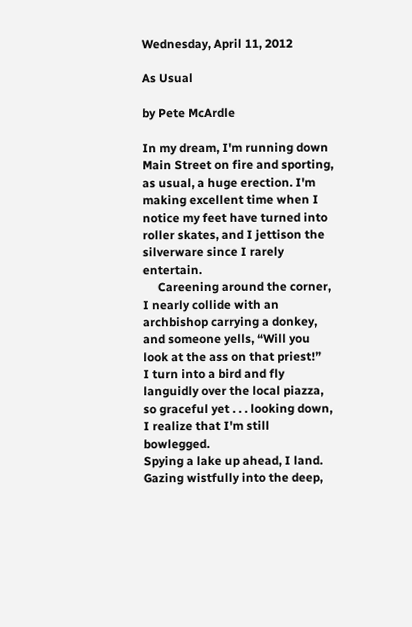Wednesday, April 11, 2012

As Usual

by Pete McArdle

In my dream, I'm running down Main Street on fire and sporting, as usual, a huge erection. I'm making excellent time when I notice my feet have turned into roller skates, and I jettison the silverware since I rarely entertain.
     Careening around the corner, I nearly collide with an archbishop carrying a donkey, and someone yells, “Will you look at the ass on that priest!”
I turn into a bird and fly languidly over the local piazza, so graceful yet . . . looking down, I realize that I'm still bowlegged.
Spying a lake up ahead, I land. Gazing wistfully into the deep,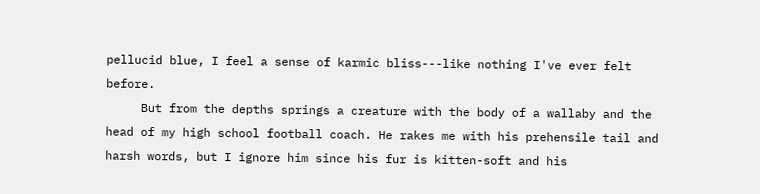pellucid blue, I feel a sense of karmic bliss---like nothing I've ever felt before.
     But from the depths springs a creature with the body of a wallaby and the head of my high school football coach. He rakes me with his prehensile tail and harsh words, but I ignore him since his fur is kitten-soft and his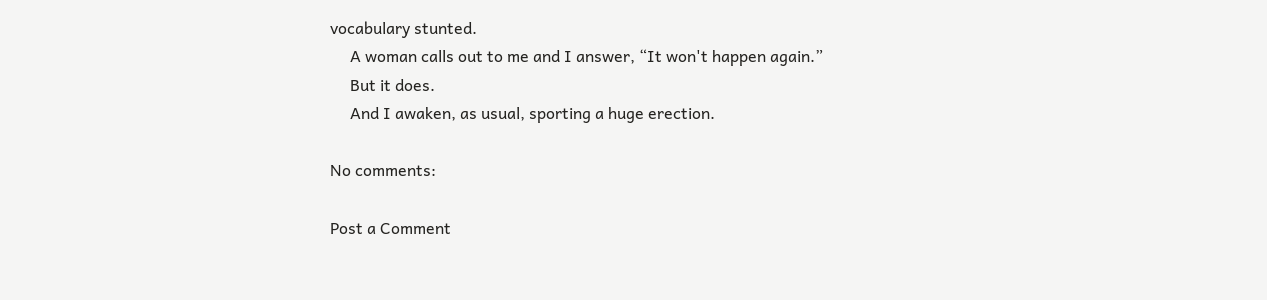vocabulary stunted.
     A woman calls out to me and I answer, “It won't happen again.”
     But it does.
     And I awaken, as usual, sporting a huge erection.

No comments:

Post a Comment